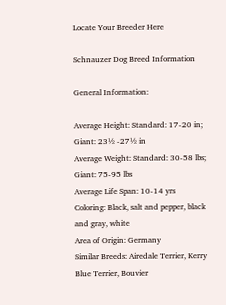Locate Your Breeder Here

Schnauzer Dog Breed Information

General Information:

Average Height: Standard: 17-20 in; Giant: 23½ -27½ in
Average Weight: Standard: 30-58 lbs; Giant: 75-95 lbs
Average Life Span: 10-14 yrs
Coloring: Black, salt and pepper, black and gray, white
Area of Origin: Germany
Similar Breeds: Airedale Terrier, Kerry Blue Terrier, Bouvier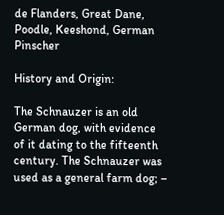de Flanders, Great Dane, Poodle, Keeshond, German Pinscher

History and Origin:

The Schnauzer is an old German dog, with evidence of it dating to the fifteenth century. The Schnauzer was used as a general farm dog; –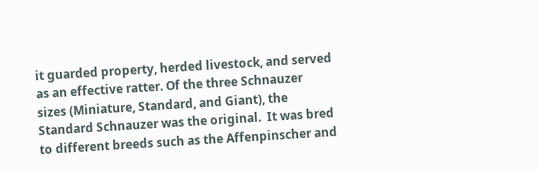it guarded property, herded livestock, and served as an effective ratter. Of the three Schnauzer sizes (Miniature, Standard, and Giant), the Standard Schnauzer was the original.  It was bred to different breeds such as the Affenpinscher and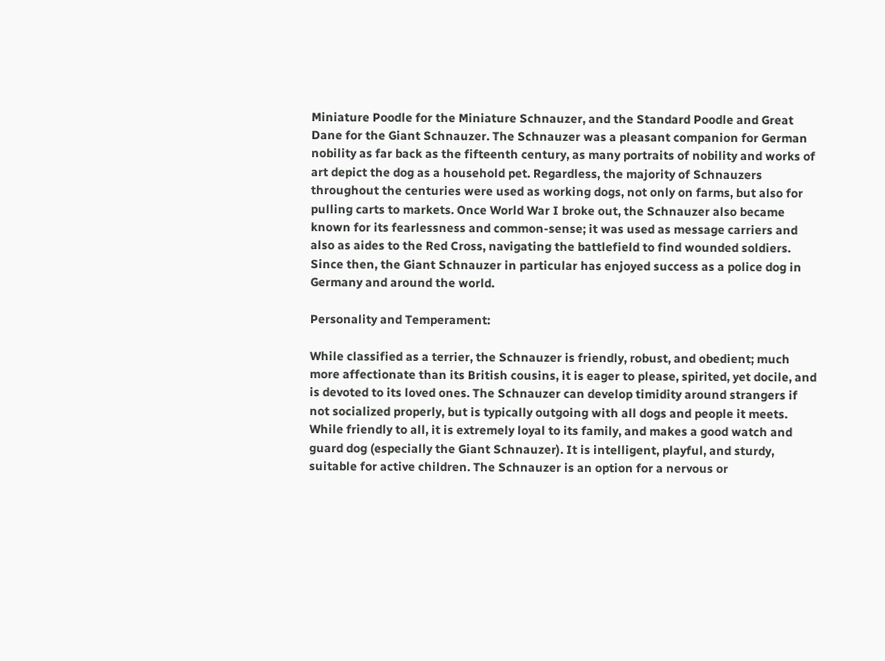Miniature Poodle for the Miniature Schnauzer, and the Standard Poodle and Great Dane for the Giant Schnauzer. The Schnauzer was a pleasant companion for German nobility as far back as the fifteenth century, as many portraits of nobility and works of art depict the dog as a household pet. Regardless, the majority of Schnauzers throughout the centuries were used as working dogs, not only on farms, but also for pulling carts to markets. Once World War I broke out, the Schnauzer also became known for its fearlessness and common-sense; it was used as message carriers and also as aides to the Red Cross, navigating the battlefield to find wounded soldiers. Since then, the Giant Schnauzer in particular has enjoyed success as a police dog in Germany and around the world.

Personality and Temperament:

While classified as a terrier, the Schnauzer is friendly, robust, and obedient; much more affectionate than its British cousins, it is eager to please, spirited, yet docile, and is devoted to its loved ones. The Schnauzer can develop timidity around strangers if not socialized properly, but is typically outgoing with all dogs and people it meets. While friendly to all, it is extremely loyal to its family, and makes a good watch and guard dog (especially the Giant Schnauzer). It is intelligent, playful, and sturdy, suitable for active children. The Schnauzer is an option for a nervous or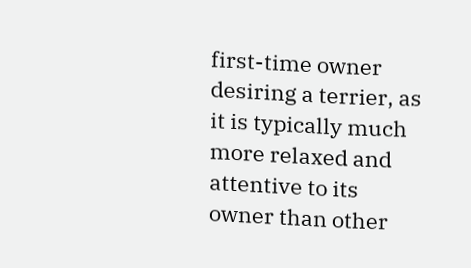first-time owner desiring a terrier, as it is typically much more relaxed and attentive to its owner than other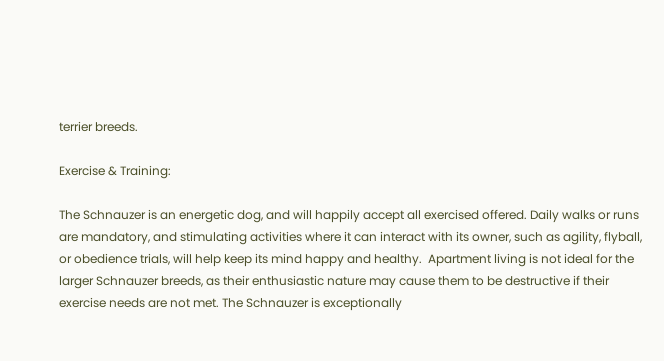terrier breeds.

Exercise & Training:

The Schnauzer is an energetic dog, and will happily accept all exercised offered. Daily walks or runs are mandatory, and stimulating activities where it can interact with its owner, such as agility, flyball, or obedience trials, will help keep its mind happy and healthy.  Apartment living is not ideal for the larger Schnauzer breeds, as their enthusiastic nature may cause them to be destructive if their exercise needs are not met. The Schnauzer is exceptionally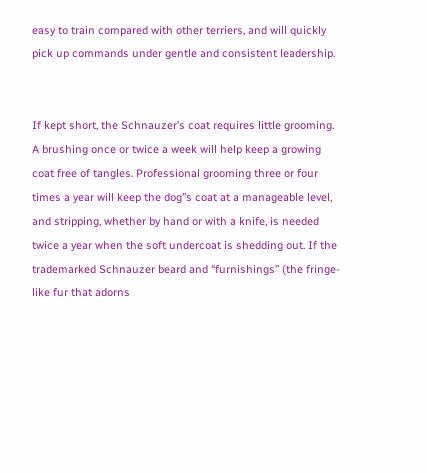easy to train compared with other terriers, and will quickly pick up commands under gentle and consistent leadership.


If kept short, the Schnauzer’s coat requires little grooming. A brushing once or twice a week will help keep a growing coat free of tangles. Professional grooming three or four times a year will keep the dog’’s coat at a manageable level, and stripping, whether by hand or with a knife, is needed twice a year when the soft undercoat is shedding out. If the trademarked Schnauzer beard and “furnishings” (the fringe-like fur that adorns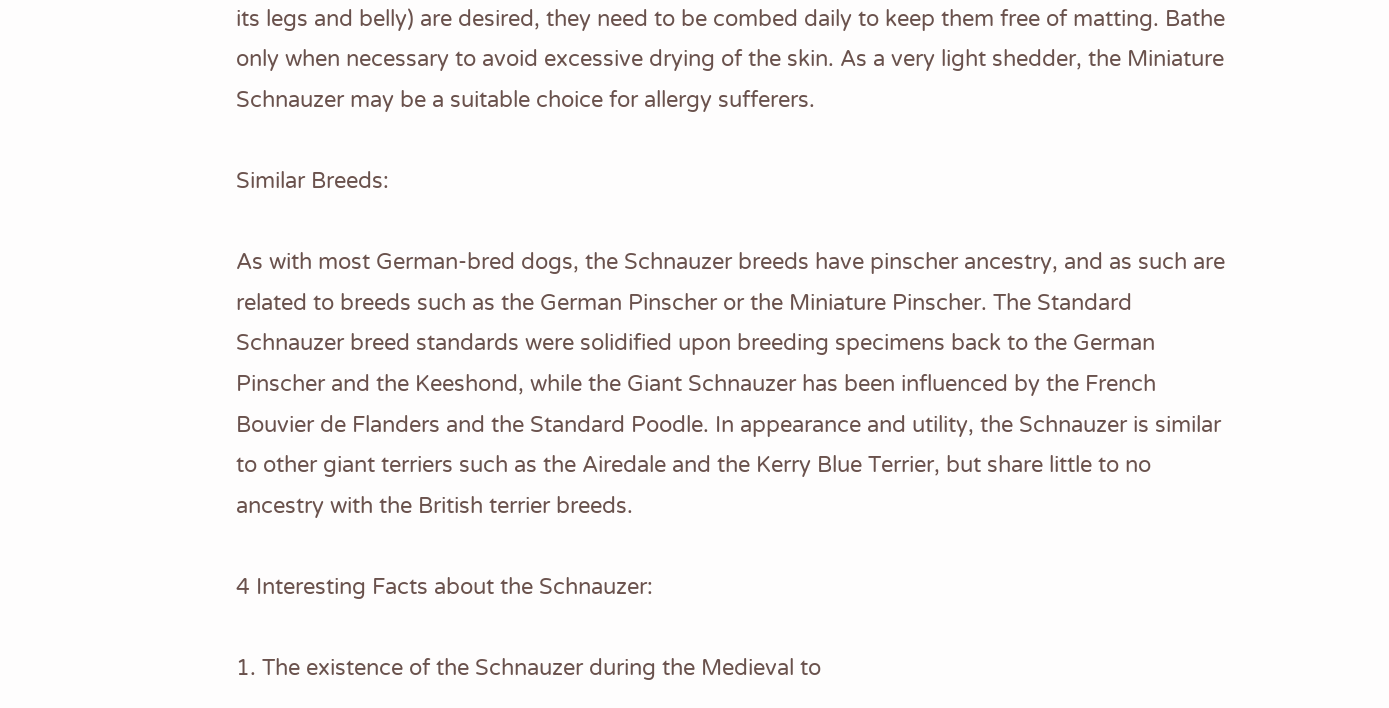its legs and belly) are desired, they need to be combed daily to keep them free of matting. Bathe only when necessary to avoid excessive drying of the skin. As a very light shedder, the Miniature Schnauzer may be a suitable choice for allergy sufferers.

Similar Breeds:

As with most German-bred dogs, the Schnauzer breeds have pinscher ancestry, and as such are related to breeds such as the German Pinscher or the Miniature Pinscher. The Standard Schnauzer breed standards were solidified upon breeding specimens back to the German Pinscher and the Keeshond, while the Giant Schnauzer has been influenced by the French Bouvier de Flanders and the Standard Poodle. In appearance and utility, the Schnauzer is similar to other giant terriers such as the Airedale and the Kerry Blue Terrier, but share little to no ancestry with the British terrier breeds.

4 Interesting Facts about the Schnauzer:

1. The existence of the Schnauzer during the Medieval to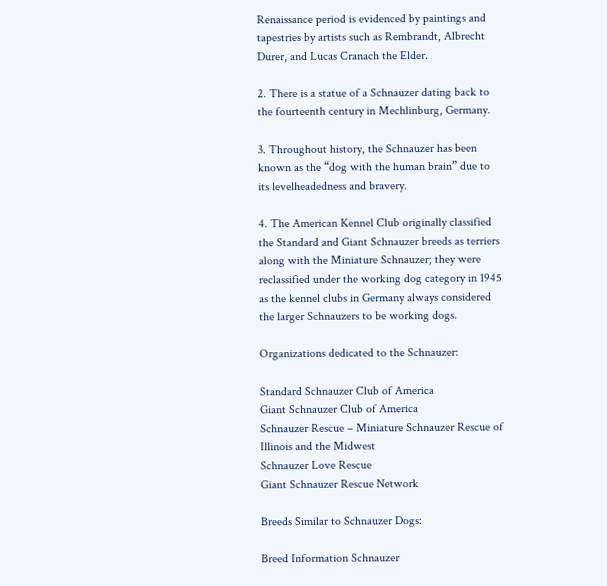Renaissance period is evidenced by paintings and tapestries by artists such as Rembrandt, Albrecht Durer, and Lucas Cranach the Elder.

2. There is a statue of a Schnauzer dating back to the fourteenth century in Mechlinburg, Germany.

3. Throughout history, the Schnauzer has been known as the “dog with the human brain” due to its levelheadedness and bravery.

4. The American Kennel Club originally classified the Standard and Giant Schnauzer breeds as terriers along with the Miniature Schnauzer; they were reclassified under the working dog category in 1945 as the kennel clubs in Germany always considered the larger Schnauzers to be working dogs.

Organizations dedicated to the Schnauzer:

Standard Schnauzer Club of America
Giant Schnauzer Club of America
Schnauzer Rescue – Miniature Schnauzer Rescue of Illinois and the Midwest
Schnauzer Love Rescue
Giant Schnauzer Rescue Network

Breeds Similar to Schnauzer Dogs:

Breed Information Schnauzer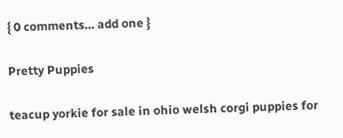{ 0 comments… add one }

Pretty Puppies

teacup yorkie for sale in ohio welsh corgi puppies for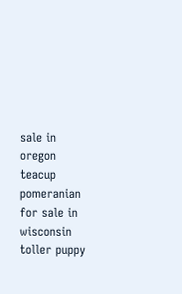sale in oregon teacup pomeranian for sale in wisconsin toller puppy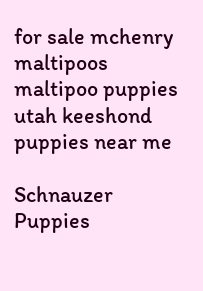for sale mchenry maltipoos maltipoo puppies utah keeshond puppies near me

Schnauzer Puppies